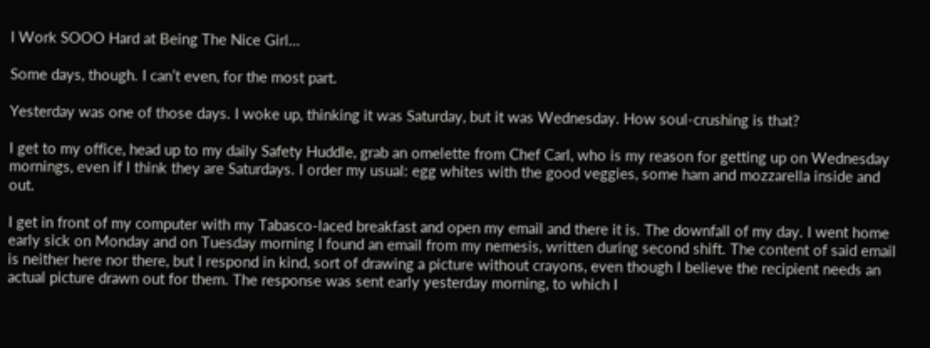I Work SOOO Hard at Being The Nice Girl…

Some days, though. I can’t even, for the most part.

Yesterday was one of those days. I woke up, thinking it was Saturday, but it was Wednesday. How soul-crushing is that?

I get to my office, head up to my daily Safety Huddle, grab an omelette from Chef Carl, who is my reason for getting up on Wednesday mornings, even if I think they are Saturdays. I order my usual: egg whites with the good veggies, some ham and mozzarella inside and out.

I get in front of my computer with my Tabasco-laced breakfast and open my email and there it is. The downfall of my day. I went home early sick on Monday and on Tuesday morning I found an email from my nemesis, written during second shift. The content of said email is neither here nor there, but I respond in kind, sort of drawing a picture without crayons, even though I believe the recipient needs an actual picture drawn out for them. The response was sent early yesterday morning, to which I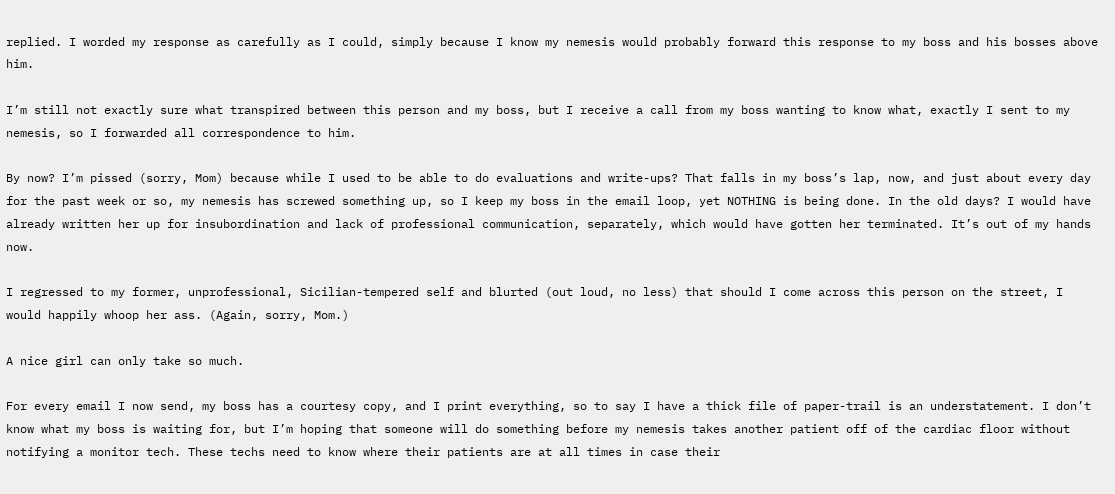replied. I worded my response as carefully as I could, simply because I know my nemesis would probably forward this response to my boss and his bosses above him.

I’m still not exactly sure what transpired between this person and my boss, but I receive a call from my boss wanting to know what, exactly I sent to my nemesis, so I forwarded all correspondence to him.

By now? I’m pissed (sorry, Mom) because while I used to be able to do evaluations and write-ups? That falls in my boss’s lap, now, and just about every day for the past week or so, my nemesis has screwed something up, so I keep my boss in the email loop, yet NOTHING is being done. In the old days? I would have already written her up for insubordination and lack of professional communication, separately, which would have gotten her terminated. It’s out of my hands now.

I regressed to my former, unprofessional, Sicilian-tempered self and blurted (out loud, no less) that should I come across this person on the street, I would happily whoop her ass. (Again, sorry, Mom.)

A nice girl can only take so much.

For every email I now send, my boss has a courtesy copy, and I print everything, so to say I have a thick file of paper-trail is an understatement. I don’t know what my boss is waiting for, but I’m hoping that someone will do something before my nemesis takes another patient off of the cardiac floor without notifying a monitor tech. These techs need to know where their patients are at all times in case their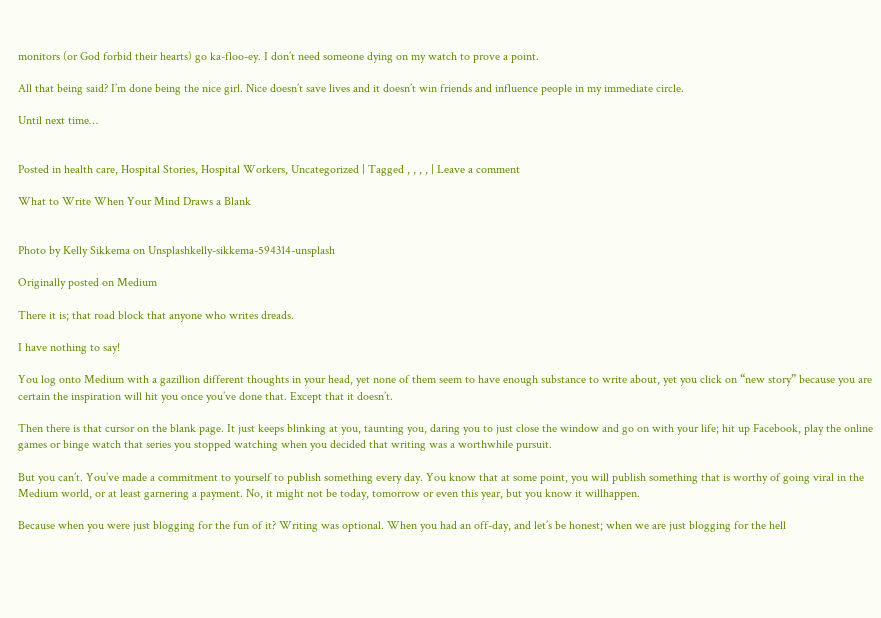monitors (or God forbid their hearts) go ka-floo-ey. I don’t need someone dying on my watch to prove a point.

All that being said? I’m done being the nice girl. Nice doesn’t save lives and it doesn’t win friends and influence people in my immediate circle.

Until next time…


Posted in health care, Hospital Stories, Hospital Workers, Uncategorized | Tagged , , , , | Leave a comment

What to Write When Your Mind Draws a Blank


Photo by Kelly Sikkema on Unsplashkelly-sikkema-594314-unsplash

Originally posted on Medium

There it is; that road block that anyone who writes dreads.

I have nothing to say!

You log onto Medium with a gazillion different thoughts in your head, yet none of them seem to have enough substance to write about, yet you click on “new story” because you are certain the inspiration will hit you once you’ve done that. Except that it doesn’t.

Then there is that cursor on the blank page. It just keeps blinking at you, taunting you, daring you to just close the window and go on with your life; hit up Facebook, play the online games or binge watch that series you stopped watching when you decided that writing was a worthwhile pursuit.

But you can’t. You’ve made a commitment to yourself to publish something every day. You know that at some point, you will publish something that is worthy of going viral in the Medium world, or at least garnering a payment. No, it might not be today, tomorrow or even this year, but you know it willhappen.

Because when you were just blogging for the fun of it? Writing was optional. When you had an off-day, and let’s be honest; when we are just blogging for the hell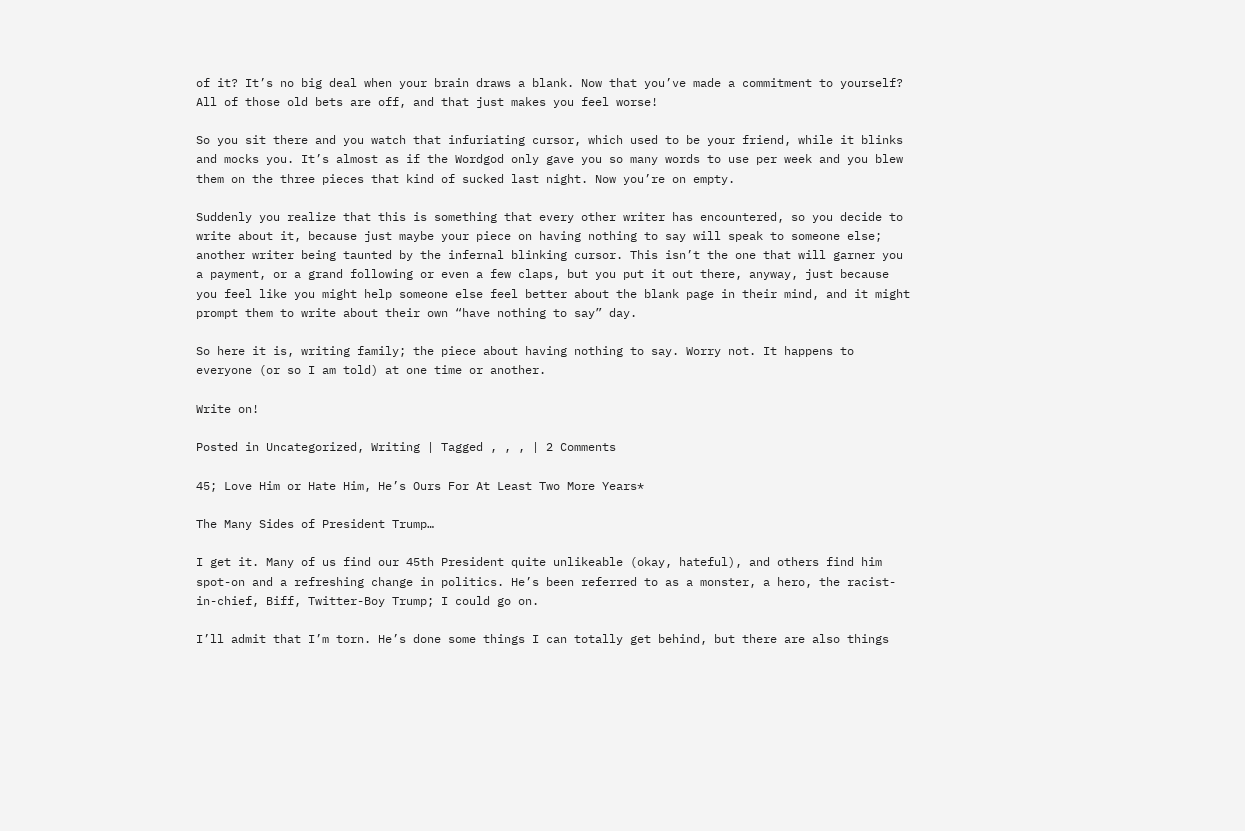of it? It’s no big deal when your brain draws a blank. Now that you’ve made a commitment to yourself? All of those old bets are off, and that just makes you feel worse!

So you sit there and you watch that infuriating cursor, which used to be your friend, while it blinks and mocks you. It’s almost as if the Wordgod only gave you so many words to use per week and you blew them on the three pieces that kind of sucked last night. Now you’re on empty.

Suddenly you realize that this is something that every other writer has encountered, so you decide to write about it, because just maybe your piece on having nothing to say will speak to someone else; another writer being taunted by the infernal blinking cursor. This isn’t the one that will garner you a payment, or a grand following or even a few claps, but you put it out there, anyway, just because you feel like you might help someone else feel better about the blank page in their mind, and it might prompt them to write about their own “have nothing to say” day.

So here it is, writing family; the piece about having nothing to say. Worry not. It happens to everyone (or so I am told) at one time or another.

Write on!

Posted in Uncategorized, Writing | Tagged , , , | 2 Comments

45; Love Him or Hate Him, He’s Ours For At Least Two More Years*

The Many Sides of President Trump…

I get it. Many of us find our 45th President quite unlikeable (okay, hateful), and others find him spot-on and a refreshing change in politics. He’s been referred to as a monster, a hero, the racist-in-chief, Biff, Twitter-Boy Trump; I could go on.

I’ll admit that I’m torn. He’s done some things I can totally get behind, but there are also things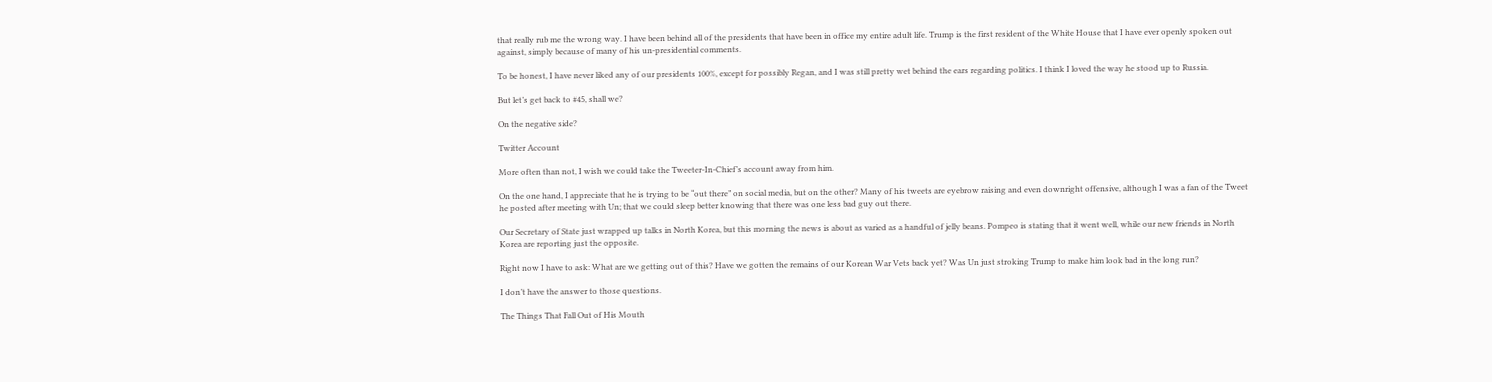that really rub me the wrong way. I have been behind all of the presidents that have been in office my entire adult life. Trump is the first resident of the White House that I have ever openly spoken out against, simply because of many of his un-presidential comments.

To be honest, I have never liked any of our presidents 100%, except for possibly Regan, and I was still pretty wet behind the ears regarding politics. I think I loved the way he stood up to Russia.

But let’s get back to #45, shall we?

On the negative side?

Twitter Account

More often than not, I wish we could take the Tweeter-In-Chief’s account away from him.

On the one hand, I appreciate that he is trying to be “out there” on social media, but on the other? Many of his tweets are eyebrow raising and even downright offensive, although I was a fan of the Tweet he posted after meeting with Un; that we could sleep better knowing that there was one less bad guy out there.

Our Secretary of State just wrapped up talks in North Korea, but this morning the news is about as varied as a handful of jelly beans. Pompeo is stating that it went well, while our new friends in North Korea are reporting just the opposite.

Right now I have to ask: What are we getting out of this? Have we gotten the remains of our Korean War Vets back yet? Was Un just stroking Trump to make him look bad in the long run?

I don’t have the answer to those questions.

The Things That Fall Out of His Mouth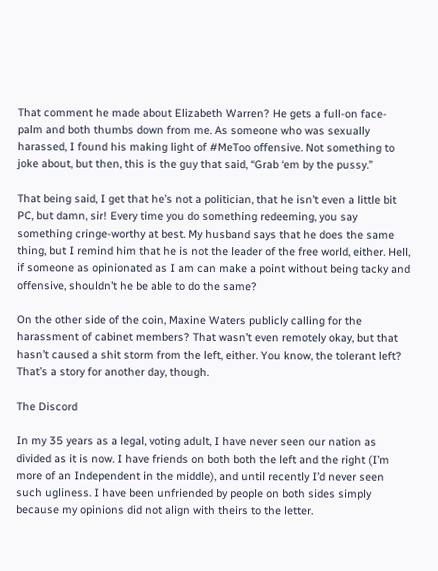That comment he made about Elizabeth Warren? He gets a full-on face-palm and both thumbs down from me. As someone who was sexually harassed, I found his making light of #MeToo offensive. Not something to joke about, but then, this is the guy that said, “Grab ‘em by the pussy.”

That being said, I get that he’s not a politician, that he isn’t even a little bit PC, but damn, sir! Every time you do something redeeming, you say something cringe-worthy at best. My husband says that he does the same thing, but I remind him that he is not the leader of the free world, either. Hell, if someone as opinionated as I am can make a point without being tacky and offensive, shouldn’t he be able to do the same?

On the other side of the coin, Maxine Waters publicly calling for the harassment of cabinet members? That wasn’t even remotely okay, but that hasn’t caused a shit storm from the left, either. You know, the tolerant left? That’s a story for another day, though.

The Discord

In my 35 years as a legal, voting adult, I have never seen our nation as divided as it is now. I have friends on both both the left and the right (I’m more of an Independent in the middle), and until recently I’d never seen such ugliness. I have been unfriended by people on both sides simply because my opinions did not align with theirs to the letter.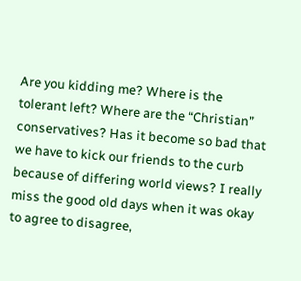Are you kidding me? Where is the tolerant left? Where are the “Christian” conservatives? Has it become so bad that we have to kick our friends to the curb because of differing world views? I really miss the good old days when it was okay to agree to disagree,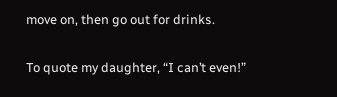move on, then go out for drinks.

To quote my daughter, “I can’t even!”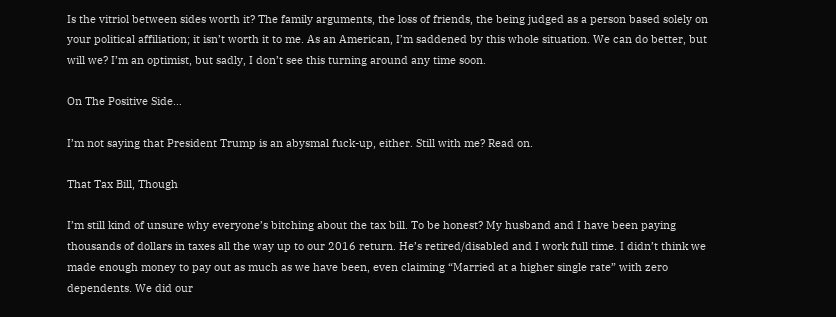Is the vitriol between sides worth it? The family arguments, the loss of friends, the being judged as a person based solely on your political affiliation; it isn’t worth it to me. As an American, I’m saddened by this whole situation. We can do better, but will we? I’m an optimist, but sadly, I don’t see this turning around any time soon.

On The Positive Side…

I’m not saying that President Trump is an abysmal fuck-up, either. Still with me? Read on.

That Tax Bill, Though

I’m still kind of unsure why everyone’s bitching about the tax bill. To be honest? My husband and I have been paying thousands of dollars in taxes all the way up to our 2016 return. He’s retired/disabled and I work full time. I didn’t think we made enough money to pay out as much as we have been, even claiming “Married at a higher single rate” with zero dependents. We did our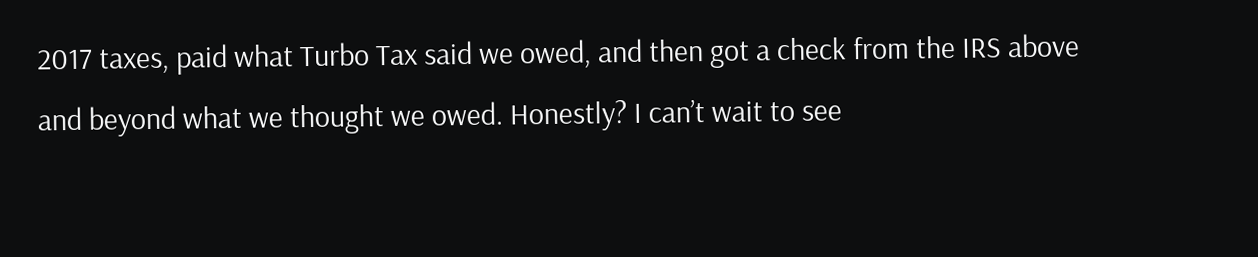2017 taxes, paid what Turbo Tax said we owed, and then got a check from the IRS above and beyond what we thought we owed. Honestly? I can’t wait to see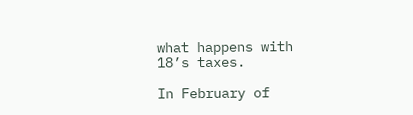what happens with 18’s taxes.

In February of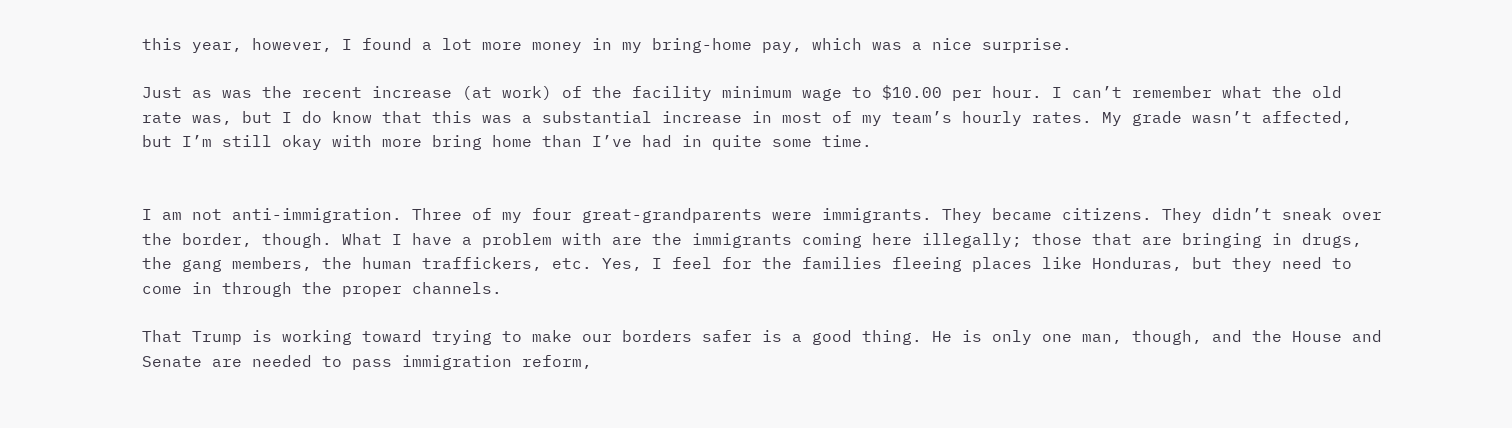this year, however, I found a lot more money in my bring-home pay, which was a nice surprise.

Just as was the recent increase (at work) of the facility minimum wage to $10.00 per hour. I can’t remember what the old rate was, but I do know that this was a substantial increase in most of my team’s hourly rates. My grade wasn’t affected, but I’m still okay with more bring home than I’ve had in quite some time.


I am not anti-immigration. Three of my four great-grandparents were immigrants. They became citizens. They didn’t sneak over the border, though. What I have a problem with are the immigrants coming here illegally; those that are bringing in drugs, the gang members, the human traffickers, etc. Yes, I feel for the families fleeing places like Honduras, but they need to come in through the proper channels.

That Trump is working toward trying to make our borders safer is a good thing. He is only one man, though, and the House and Senate are needed to pass immigration reform,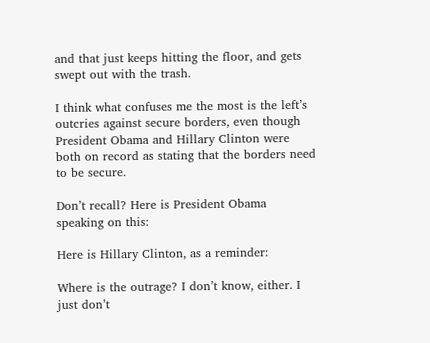and that just keeps hitting the floor, and gets swept out with the trash.

I think what confuses me the most is the left’s outcries against secure borders, even though President Obama and Hillary Clinton were both on record as stating that the borders need to be secure.

Don’t recall? Here is President Obama speaking on this:

Here is Hillary Clinton, as a reminder:

Where is the outrage? I don’t know, either. I just don’t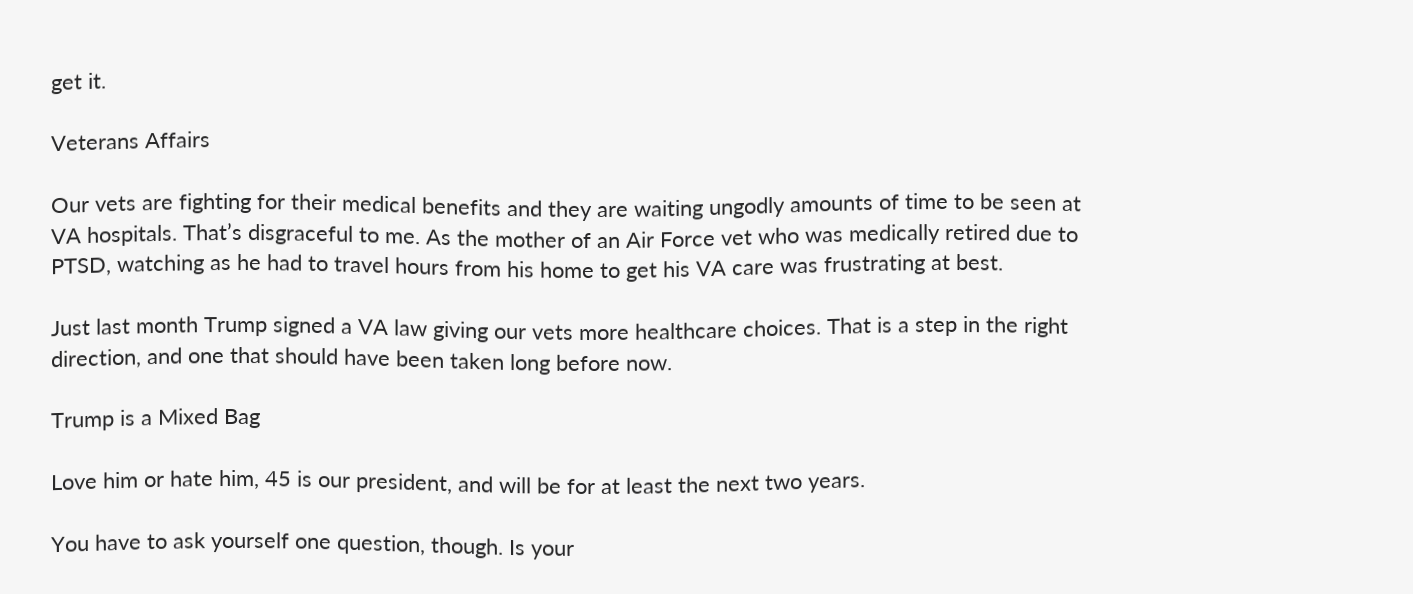get it.

Veterans Affairs

Our vets are fighting for their medical benefits and they are waiting ungodly amounts of time to be seen at VA hospitals. That’s disgraceful to me. As the mother of an Air Force vet who was medically retired due to PTSD, watching as he had to travel hours from his home to get his VA care was frustrating at best.

Just last month Trump signed a VA law giving our vets more healthcare choices. That is a step in the right direction, and one that should have been taken long before now.

Trump is a Mixed Bag

Love him or hate him, 45 is our president, and will be for at least the next two years.

You have to ask yourself one question, though. Is your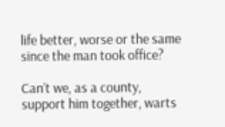life better, worse or the same since the man took office?

Can’t we, as a county, support him together, warts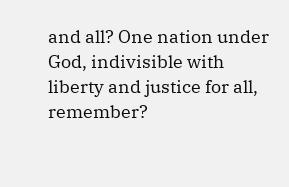and all? One nation under God, indivisible with liberty and justice for all, remember?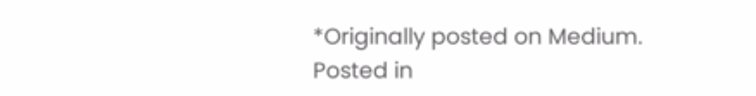*Originally posted on Medium.
Posted in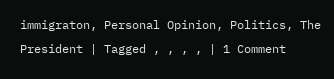immigraton, Personal Opinion, Politics, The President | Tagged , , , , | 1 Comment